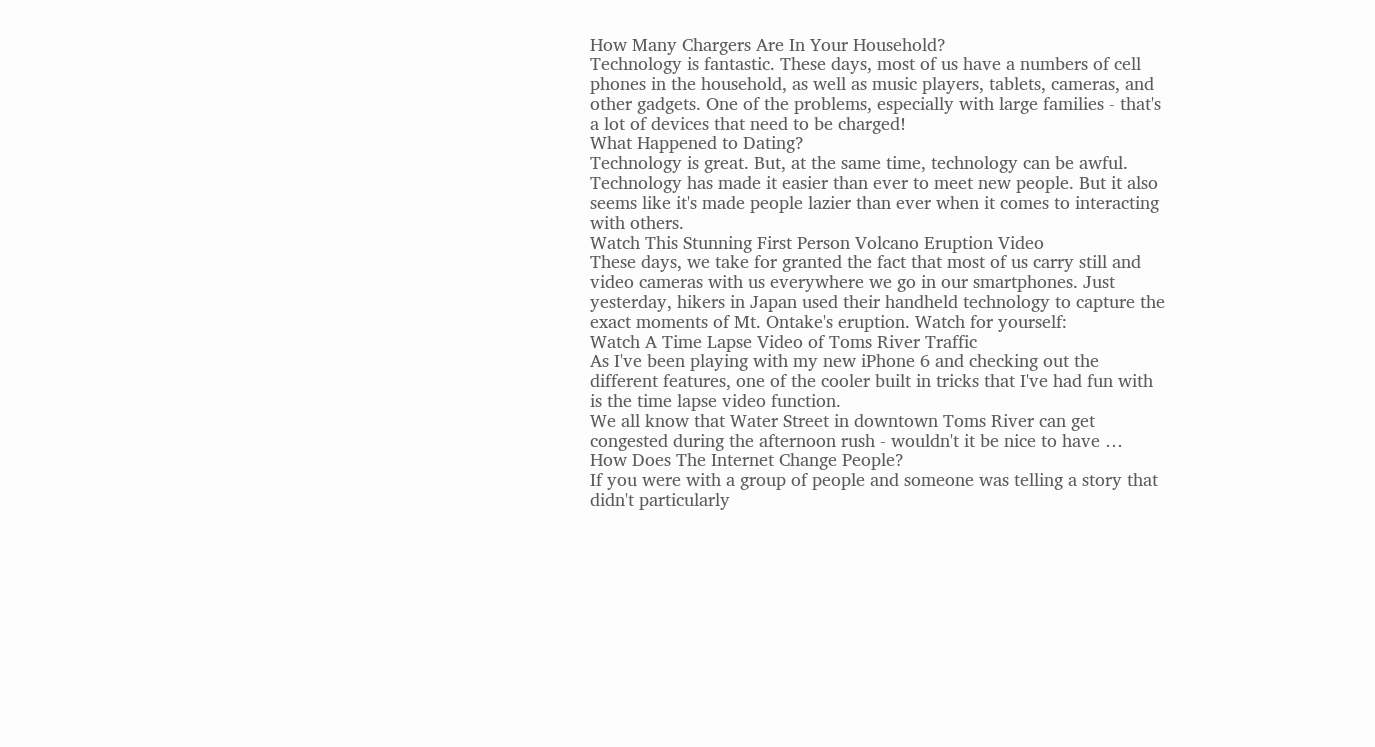How Many Chargers Are In Your Household?
Technology is fantastic. These days, most of us have a numbers of cell phones in the household, as well as music players, tablets, cameras, and other gadgets. One of the problems, especially with large families - that's a lot of devices that need to be charged!
What Happened to Dating?
Technology is great. But, at the same time, technology can be awful. Technology has made it easier than ever to meet new people. But it also seems like it's made people lazier than ever when it comes to interacting with others.
Watch This Stunning First Person Volcano Eruption Video
These days, we take for granted the fact that most of us carry still and video cameras with us everywhere we go in our smartphones. Just yesterday, hikers in Japan used their handheld technology to capture the exact moments of Mt. Ontake's eruption. Watch for yourself:
Watch A Time Lapse Video of Toms River Traffic
As I've been playing with my new iPhone 6 and checking out the different features, one of the cooler built in tricks that I've had fun with is the time lapse video function.
We all know that Water Street in downtown Toms River can get congested during the afternoon rush - wouldn't it be nice to have …
How Does The Internet Change People?
If you were with a group of people and someone was telling a story that didn't particularly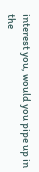interest you, would you pipe up in the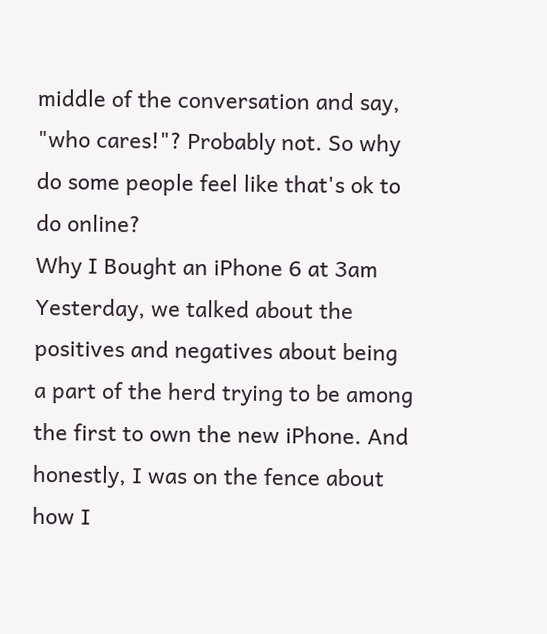middle of the conversation and say, "who cares!"? Probably not. So why do some people feel like that's ok to do online?
Why I Bought an iPhone 6 at 3am
Yesterday, we talked about the positives and negatives about being a part of the herd trying to be among the first to own the new iPhone. And honestly, I was on the fence about how I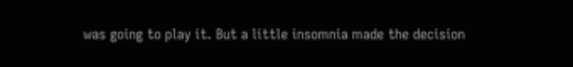was going to play it. But a little insomnia made the decision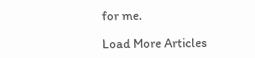for me.

Load More Articles